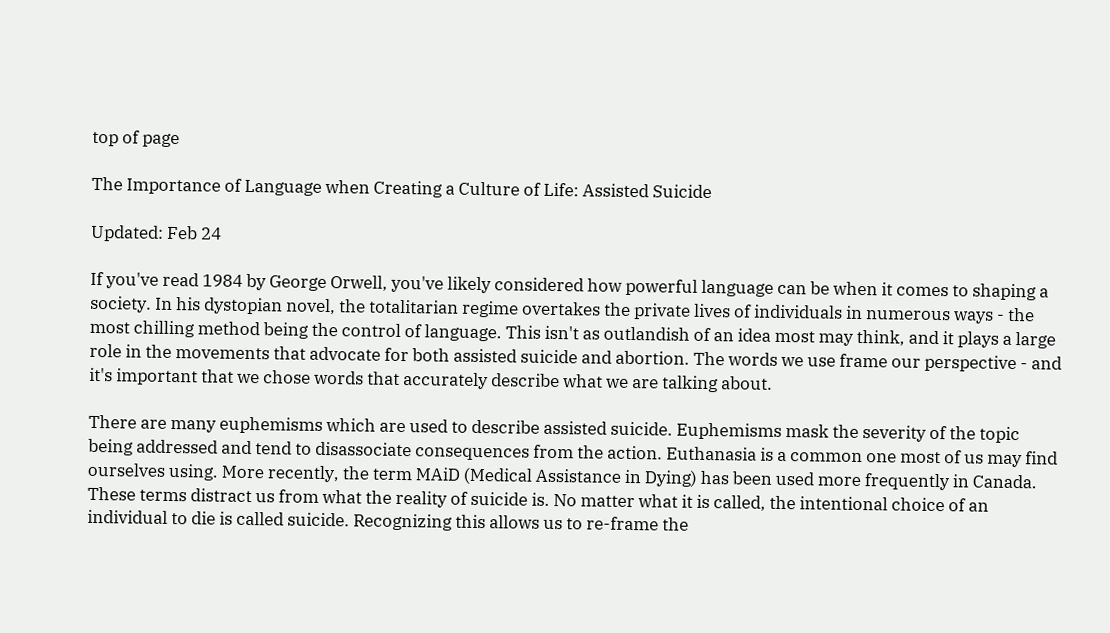top of page

The Importance of Language when Creating a Culture of Life: Assisted Suicide

Updated: Feb 24

If you've read 1984 by George Orwell, you've likely considered how powerful language can be when it comes to shaping a society. In his dystopian novel, the totalitarian regime overtakes the private lives of individuals in numerous ways - the most chilling method being the control of language. This isn't as outlandish of an idea most may think, and it plays a large role in the movements that advocate for both assisted suicide and abortion. The words we use frame our perspective - and it's important that we chose words that accurately describe what we are talking about.

There are many euphemisms which are used to describe assisted suicide. Euphemisms mask the severity of the topic being addressed and tend to disassociate consequences from the action. Euthanasia is a common one most of us may find ourselves using. More recently, the term MAiD (Medical Assistance in Dying) has been used more frequently in Canada. These terms distract us from what the reality of suicide is. No matter what it is called, the intentional choice of an individual to die is called suicide. Recognizing this allows us to re-frame the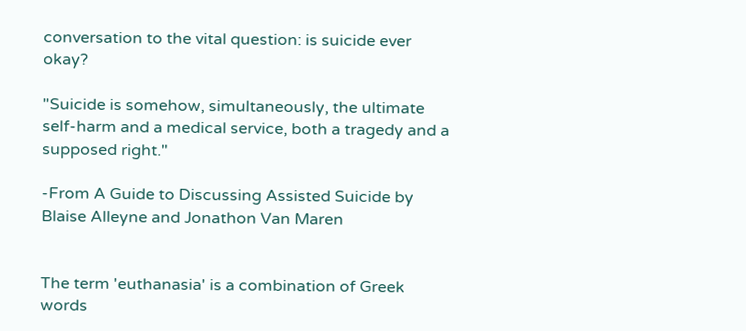conversation to the vital question: is suicide ever okay?

"Suicide is somehow, simultaneously, the ultimate self-harm and a medical service, both a tragedy and a supposed right."

-From A Guide to Discussing Assisted Suicide by Blaise Alleyne and Jonathon Van Maren


The term 'euthanasia' is a combination of Greek words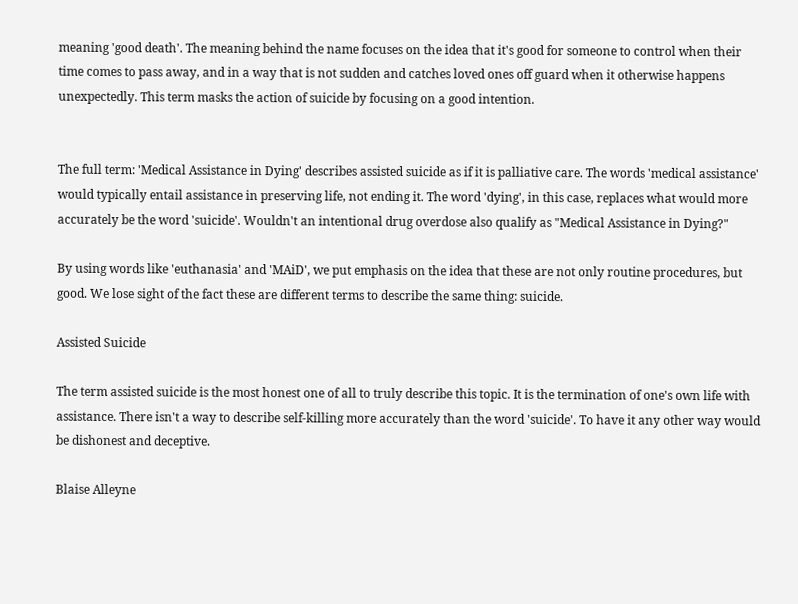meaning 'good death'. The meaning behind the name focuses on the idea that it's good for someone to control when their time comes to pass away, and in a way that is not sudden and catches loved ones off guard when it otherwise happens unexpectedly. This term masks the action of suicide by focusing on a good intention.


The full term: 'Medical Assistance in Dying' describes assisted suicide as if it is palliative care. The words 'medical assistance' would typically entail assistance in preserving life, not ending it. The word 'dying', in this case, replaces what would more accurately be the word 'suicide'. Wouldn't an intentional drug overdose also qualify as "Medical Assistance in Dying?"

By using words like 'euthanasia' and 'MAiD', we put emphasis on the idea that these are not only routine procedures, but good. We lose sight of the fact these are different terms to describe the same thing: suicide.

Assisted Suicide

The term assisted suicide is the most honest one of all to truly describe this topic. It is the termination of one's own life with assistance. There isn't a way to describe self-killing more accurately than the word 'suicide'. To have it any other way would be dishonest and deceptive.

Blaise Alleyne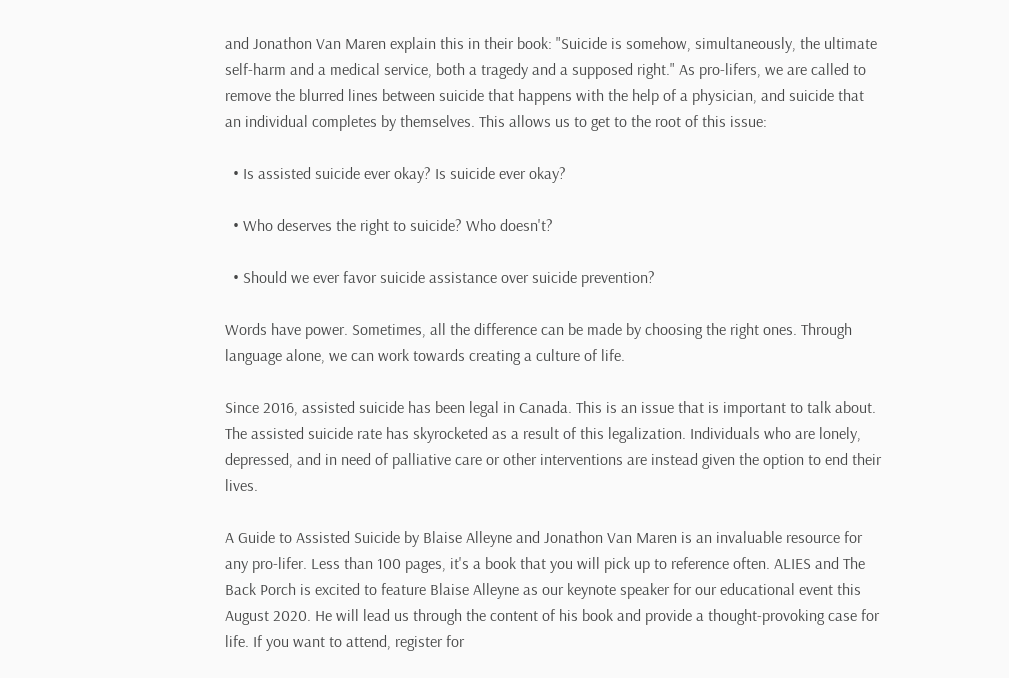and Jonathon Van Maren explain this in their book: "Suicide is somehow, simultaneously, the ultimate self-harm and a medical service, both a tragedy and a supposed right." As pro-lifers, we are called to remove the blurred lines between suicide that happens with the help of a physician, and suicide that an individual completes by themselves. This allows us to get to the root of this issue:

  • Is assisted suicide ever okay? Is suicide ever okay?

  • Who deserves the right to suicide? Who doesn't?

  • Should we ever favor suicide assistance over suicide prevention?

Words have power. Sometimes, all the difference can be made by choosing the right ones. Through language alone, we can work towards creating a culture of life.

Since 2016, assisted suicide has been legal in Canada. This is an issue that is important to talk about. The assisted suicide rate has skyrocketed as a result of this legalization. Individuals who are lonely, depressed, and in need of palliative care or other interventions are instead given the option to end their lives.

A Guide to Assisted Suicide by Blaise Alleyne and Jonathon Van Maren is an invaluable resource for any pro-lifer. Less than 100 pages, it's a book that you will pick up to reference often. ALIES and The Back Porch is excited to feature Blaise Alleyne as our keynote speaker for our educational event this August 2020. He will lead us through the content of his book and provide a thought-provoking case for life. If you want to attend, register for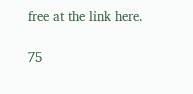free at the link here.

75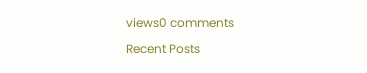views0 comments

Recent Posts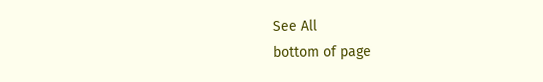See All
bottom of page